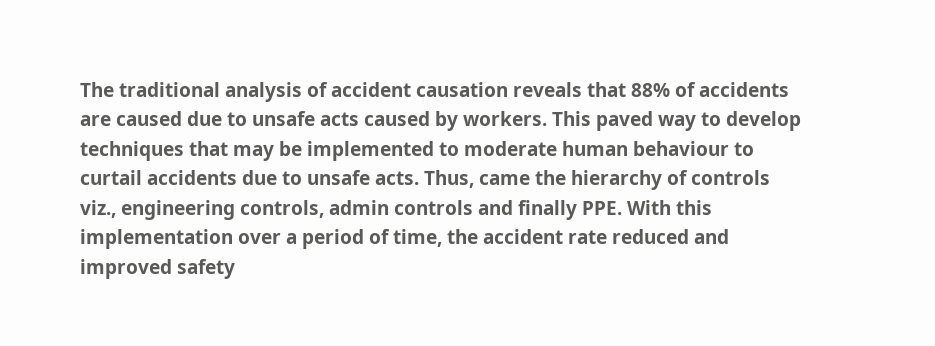The traditional analysis of accident causation reveals that 88% of accidents are caused due to unsafe acts caused by workers. This paved way to develop techniques that may be implemented to moderate human behaviour to curtail accidents due to unsafe acts. Thus, came the hierarchy of controls viz., engineering controls, admin controls and finally PPE. With this implementation over a period of time, the accident rate reduced and improved safety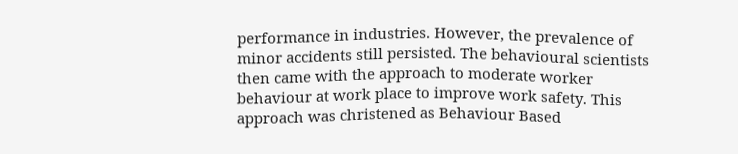performance in industries. However, the prevalence of minor accidents still persisted. The behavioural scientists then came with the approach to moderate worker behaviour at work place to improve work safety. This approach was christened as Behaviour Based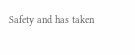Safety and has taken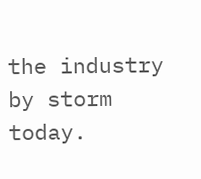the industry by storm today.